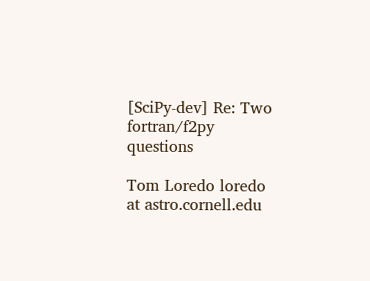[SciPy-dev] Re: Two fortran/f2py questions

Tom Loredo loredo at astro.cornell.edu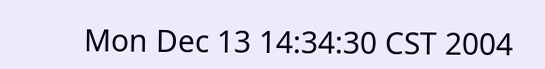Mon Dec 13 14:34:30 CST 2004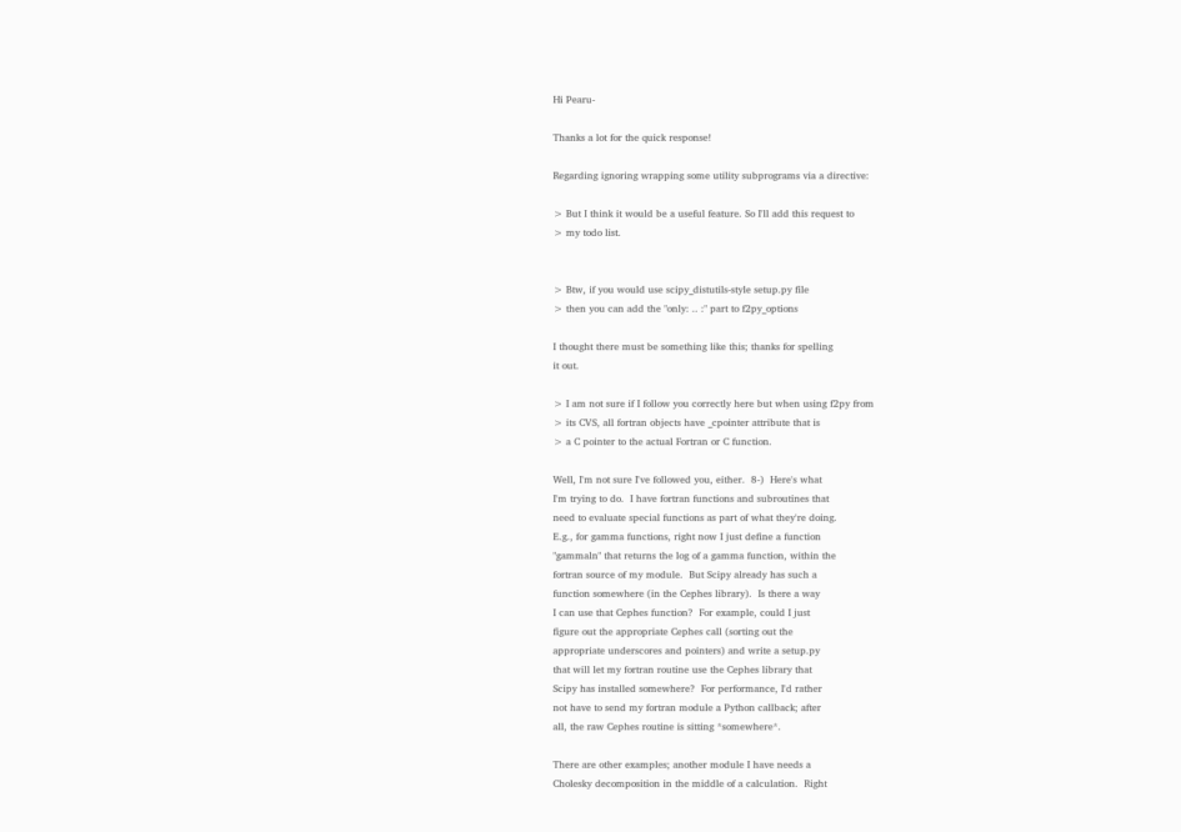Hi Pearu-

Thanks a lot for the quick response!

Regarding ignoring wrapping some utility subprograms via a directive:

> But I think it would be a useful feature. So I'll add this request to
> my todo list.


> Btw, if you would use scipy_distutils-style setup.py file
> then you can add the "only: .. :" part to f2py_options

I thought there must be something like this; thanks for spelling
it out.

> I am not sure if I follow you correctly here but when using f2py from
> its CVS, all fortran objects have _cpointer attribute that is
> a C pointer to the actual Fortran or C function.

Well, I'm not sure I've followed you, either.  8-)  Here's what
I'm trying to do.  I have fortran functions and subroutines that
need to evaluate special functions as part of what they're doing.
E.g., for gamma functions, right now I just define a function
"gammaln" that returns the log of a gamma function, within the
fortran source of my module.  But Scipy already has such a
function somewhere (in the Cephes library).  Is there a way
I can use that Cephes function?  For example, could I just
figure out the appropriate Cephes call (sorting out the
appropriate underscores and pointers) and write a setup.py
that will let my fortran routine use the Cephes library that
Scipy has installed somewhere?  For performance, I'd rather
not have to send my fortran module a Python callback; after
all, the raw Cephes routine is sitting *somewhere*.

There are other examples; another module I have needs a
Cholesky decomposition in the middle of a calculation.  Right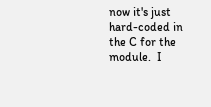now it's just hard-coded in the C for the module.  I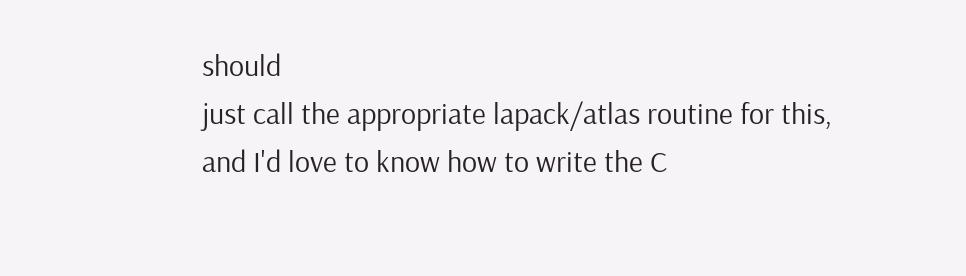should
just call the appropriate lapack/atlas routine for this,
and I'd love to know how to write the C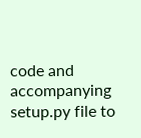code and accompanying
setup.py file to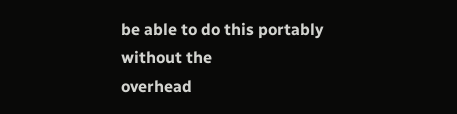be able to do this portably without the
overhead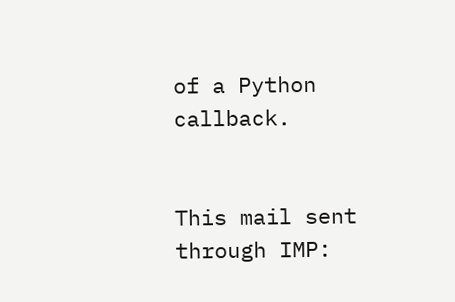of a Python callback.


This mail sent through IMP: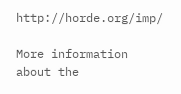http://horde.org/imp/

More information about the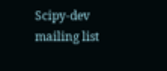Scipy-dev mailing list